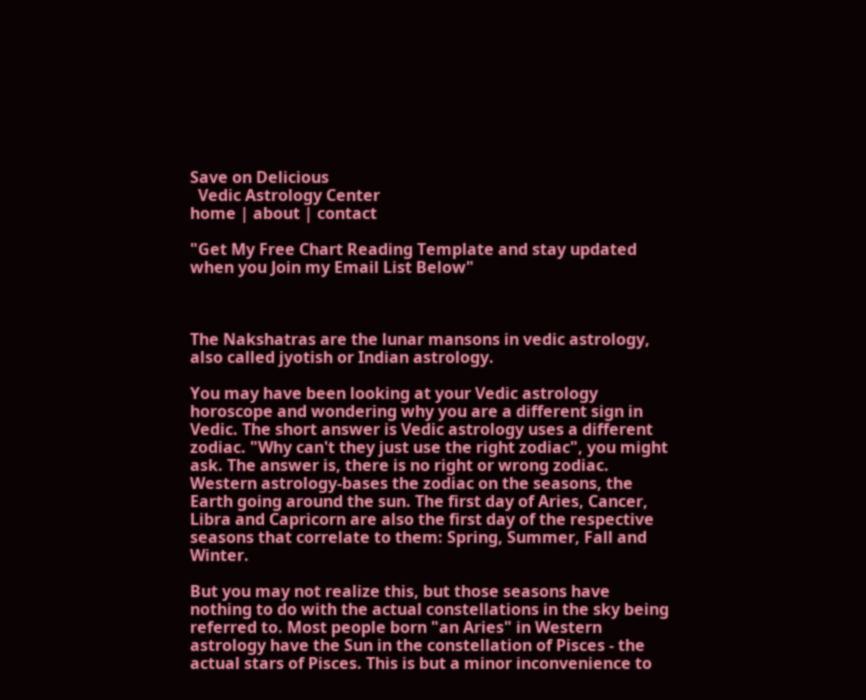Save on Delicious
  Vedic Astrology Center
home | about | contact

"Get My Free Chart Reading Template and stay updated when you Join my Email List Below"



The Nakshatras are the lunar mansons in vedic astrology, also called jyotish or Indian astrology.

You may have been looking at your Vedic astrology horoscope and wondering why you are a different sign in Vedic. The short answer is Vedic astrology uses a different zodiac. "Why can't they just use the right zodiac", you might ask. The answer is, there is no right or wrong zodiac. Western astrology-bases the zodiac on the seasons, the Earth going around the sun. The first day of Aries, Cancer, Libra and Capricorn are also the first day of the respective seasons that correlate to them: Spring, Summer, Fall and Winter.

But you may not realize this, but those seasons have nothing to do with the actual constellations in the sky being referred to. Most people born "an Aries" in Western astrology have the Sun in the constellation of Pisces - the actual stars of Pisces. This is but a minor inconvenience to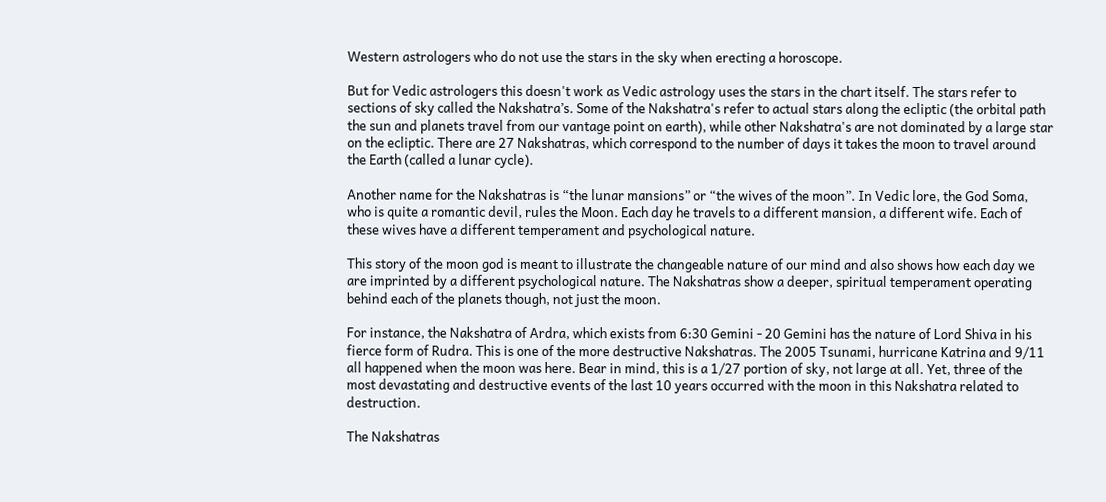Western astrologers who do not use the stars in the sky when erecting a horoscope.

But for Vedic astrologers this doesn't work as Vedic astrology uses the stars in the chart itself. The stars refer to sections of sky called the Nakshatra’s. Some of the Nakshatra's refer to actual stars along the ecliptic (the orbital path the sun and planets travel from our vantage point on earth), while other Nakshatra's are not dominated by a large star on the ecliptic. There are 27 Nakshatras, which correspond to the number of days it takes the moon to travel around the Earth (called a lunar cycle).

Another name for the Nakshatras is “the lunar mansions” or “the wives of the moon”. In Vedic lore, the God Soma, who is quite a romantic devil, rules the Moon. Each day he travels to a different mansion, a different wife. Each of these wives have a different temperament and psychological nature.

This story of the moon god is meant to illustrate the changeable nature of our mind and also shows how each day we are imprinted by a different psychological nature. The Nakshatras show a deeper, spiritual temperament operating behind each of the planets though, not just the moon.

For instance, the Nakshatra of Ardra, which exists from 6:30 Gemini - 20 Gemini has the nature of Lord Shiva in his fierce form of Rudra. This is one of the more destructive Nakshatras. The 2005 Tsunami, hurricane Katrina and 9/11 all happened when the moon was here. Bear in mind, this is a 1/27 portion of sky, not large at all. Yet, three of the most devastating and destructive events of the last 10 years occurred with the moon in this Nakshatra related to destruction.

The Nakshatras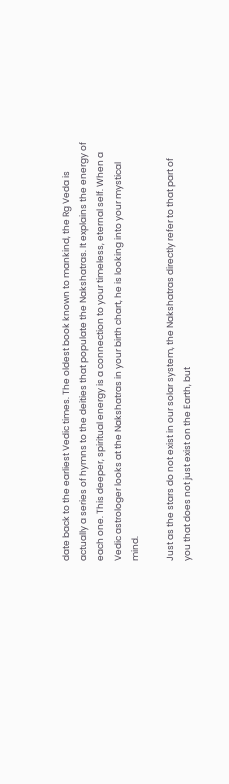date back to the earliest Vedic times. The oldest book known to mankind, the Rg Veda is actually a series of hymns to the deities that populate the Nakshatras. It explains the energy of each one. This deeper, spiritual energy is a connection to your timeless, eternal self. When a Vedic astrologer looks at the Nakshatras in your birth chart, he is looking into your mystical mind.

Just as the stars do not exist in our solar system, the Nakshatras directly refer to that part of you that does not just exist on the Earth, but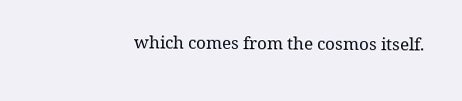which comes from the cosmos itself.